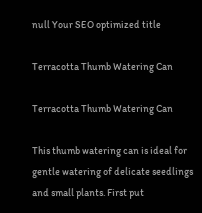null Your SEO optimized title

Terracotta Thumb Watering Can

Terracotta Thumb Watering Can

This thumb watering can is ideal for gentle watering of delicate seedlings and small plants. First put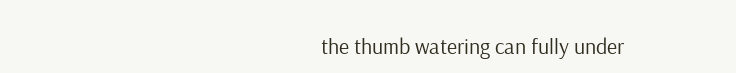the thumb watering can fully under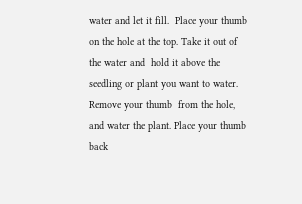water and let it fill.  Place your thumb on the hole at the top. Take it out of the water and  hold it above the seedling or plant you want to water. Remove your thumb  from the hole, and water the plant. Place your thumb back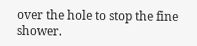over the hole to stop the fine shower.